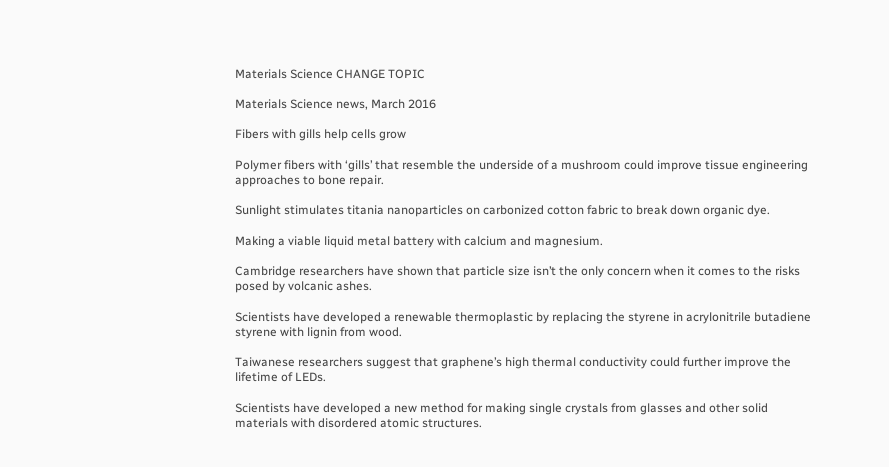Materials Science CHANGE TOPIC

Materials Science news, March 2016

Fibers with gills help cells grow

Polymer fibers with ‘gills’ that resemble the underside of a mushroom could improve tissue engineering approaches to bone repair.

Sunlight stimulates titania nanoparticles on carbonized cotton fabric to break down organic dye.

Making a viable liquid metal battery with calcium and magnesium.

Cambridge researchers have shown that particle size isn’t the only concern when it comes to the risks posed by volcanic ashes.

Scientists have developed a renewable thermoplastic by replacing the styrene in acrylonitrile butadiene styrene with lignin from wood.

Taiwanese researchers suggest that graphene’s high thermal conductivity could further improve the lifetime of LEDs.

Scientists have developed a new method for making single crystals from glasses and other solid materials with disordered atomic structures.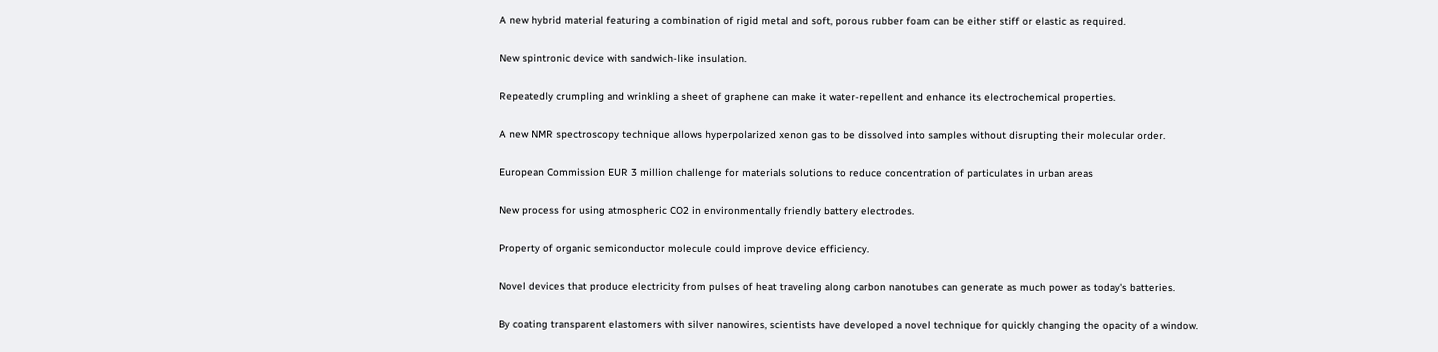A new hybrid material featuring a combination of rigid metal and soft, porous rubber foam can be either stiff or elastic as required.

New spintronic device with sandwich-like insulation.

Repeatedly crumpling and wrinkling a sheet of graphene can make it water-repellent and enhance its electrochemical properties.

A new NMR spectroscopy technique allows hyperpolarized xenon gas to be dissolved into samples without disrupting their molecular order.

European Commission EUR 3 million challenge for materials solutions to reduce concentration of particulates in urban areas

New process for using atmospheric CO2 in environmentally friendly battery electrodes.

Property of organic semiconductor molecule could improve device efficiency.

Novel devices that produce electricity from pulses of heat traveling along carbon nanotubes can generate as much power as today's batteries.

By coating transparent elastomers with silver nanowires, scientists have developed a novel technique for quickly changing the opacity of a window.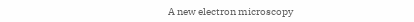A new electron microscopy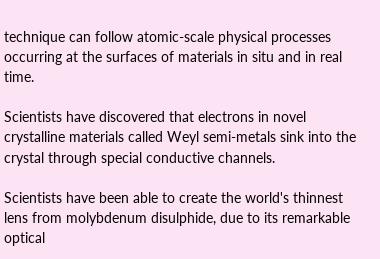technique can follow atomic-scale physical processes occurring at the surfaces of materials in situ and in real time.

Scientists have discovered that electrons in novel crystalline materials called Weyl semi-metals sink into the crystal through special conductive channels.

Scientists have been able to create the world's thinnest lens from molybdenum disulphide, due to its remarkable optical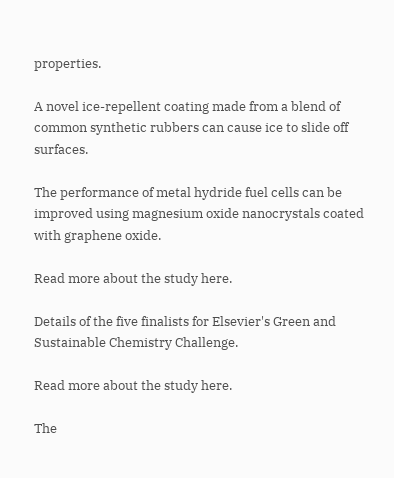properties.

A novel ice-repellent coating made from a blend of common synthetic rubbers can cause ice to slide off surfaces.

The performance of metal hydride fuel cells can be improved using magnesium oxide nanocrystals coated with graphene oxide.

Read more about the study here.

Details of the five finalists for Elsevier's Green and Sustainable Chemistry Challenge.

Read more about the study here.

The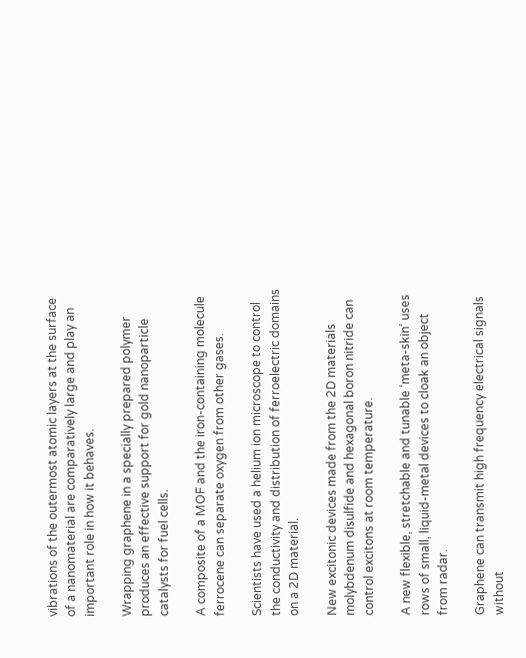vibrations of the outermost atomic layers at the surface of a nanomaterial are comparatively large and play an important role in how it behaves.

Wrapping graphene in a specially prepared polymer produces an effective support for gold nanoparticle catalysts for fuel cells.

A composite of a MOF and the iron-containing molecule ferrocene can separate oxygen from other gases.

Scientists have used a helium ion microscope to control the conductivity and distribution of ferroelectric domains on a 2D material.

New excitonic devices made from the 2D materials molybdenum disulfide and hexagonal boron nitride can control excitons at room temperature.

A new flexible, stretchable and tunable ‘meta-skin’ uses rows of small, liquid-metal devices to cloak an object from radar.

Graphene can transmit high frequency electrical signals without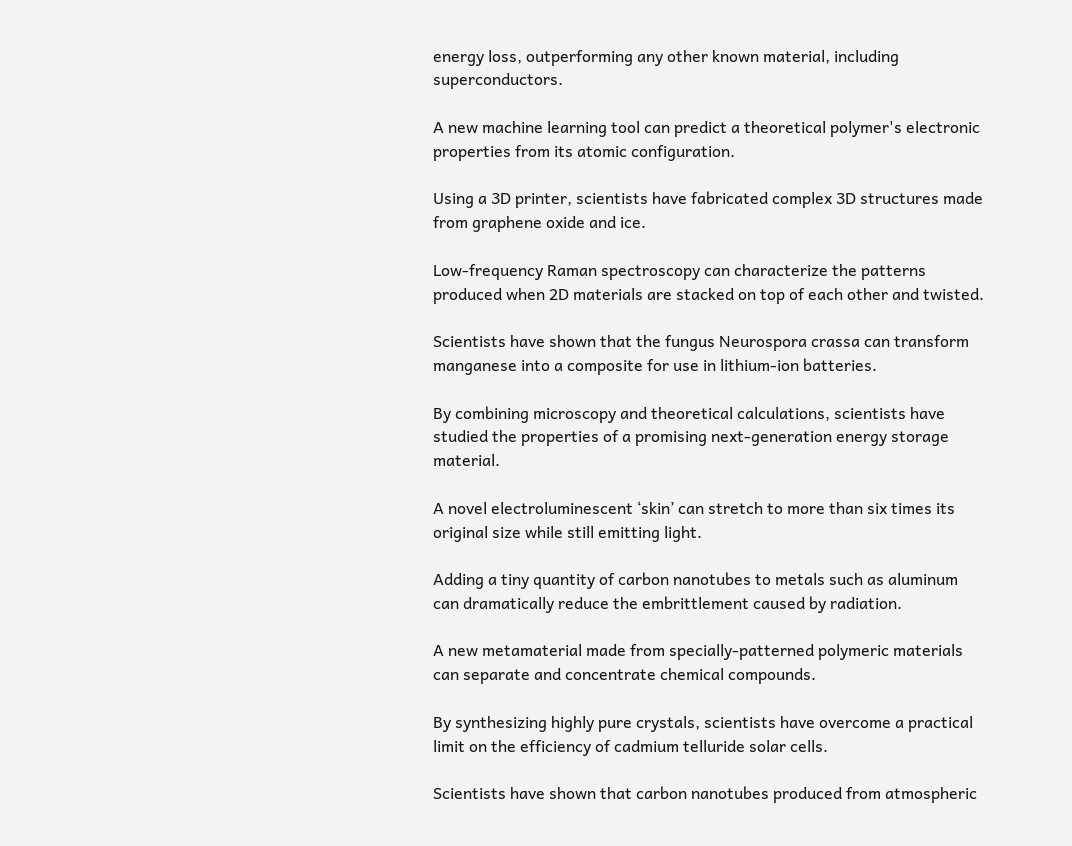energy loss, outperforming any other known material, including superconductors.

A new machine learning tool can predict a theoretical polymer's electronic properties from its atomic configuration.

Using a 3D printer, scientists have fabricated complex 3D structures made from graphene oxide and ice.

Low-frequency Raman spectroscopy can characterize the patterns produced when 2D materials are stacked on top of each other and twisted.

Scientists have shown that the fungus Neurospora crassa can transform manganese into a composite for use in lithium-ion batteries.

By combining microscopy and theoretical calculations, scientists have studied the properties of a promising next-generation energy storage material.

A novel electroluminescent ‘skin’ can stretch to more than six times its original size while still emitting light.

Adding a tiny quantity of carbon nanotubes to metals such as aluminum can dramatically reduce the embrittlement caused by radiation.

A new metamaterial made from specially-patterned polymeric materials can separate and concentrate chemical compounds.

By synthesizing highly pure crystals, scientists have overcome a practical limit on the efficiency of cadmium telluride solar cells.

Scientists have shown that carbon nanotubes produced from atmospheric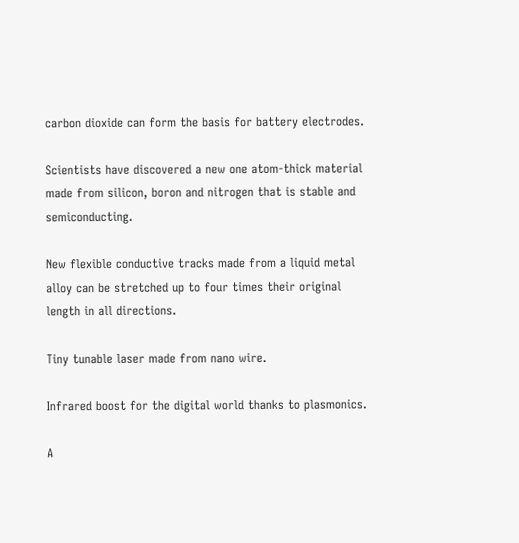carbon dioxide can form the basis for battery electrodes.

Scientists have discovered a new one atom-thick material made from silicon, boron and nitrogen that is stable and semiconducting.

New flexible conductive tracks made from a liquid metal alloy can be stretched up to four times their original length in all directions.

Tiny tunable laser made from nano wire.

Infrared boost for the digital world thanks to plasmonics.

A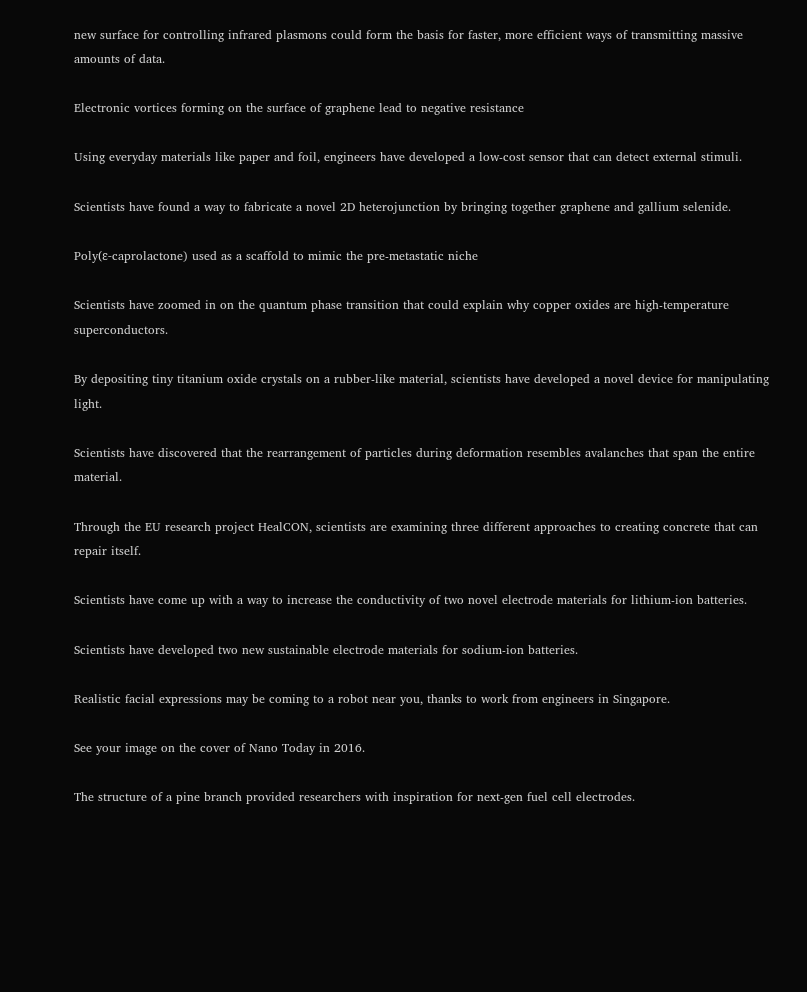new surface for controlling infrared plasmons could form the basis for faster, more efficient ways of transmitting massive amounts of data.

Electronic vortices forming on the surface of graphene lead to negative resistance

Using everyday materials like paper and foil, engineers have developed a low-cost sensor that can detect external stimuli.

Scientists have found a way to fabricate a novel 2D heterojunction by bringing together graphene and gallium selenide.

Poly(ε-caprolactone) used as a scaffold to mimic the pre-metastatic niche

Scientists have zoomed in on the quantum phase transition that could explain why copper oxides are high-temperature superconductors.

By depositing tiny titanium oxide crystals on a rubber-like material, scientists have developed a novel device for manipulating light.

Scientists have discovered that the rearrangement of particles during deformation resembles avalanches that span the entire material.

Through the EU research project HealCON, scientists are examining three different approaches to creating concrete that can repair itself.

Scientists have come up with a way to increase the conductivity of two novel electrode materials for lithium-ion batteries.

Scientists have developed two new sustainable electrode materials for sodium-ion batteries.

Realistic facial expressions may be coming to a robot near you, thanks to work from engineers in Singapore.

See your image on the cover of Nano Today in 2016.

The structure of a pine branch provided researchers with inspiration for next-gen fuel cell electrodes.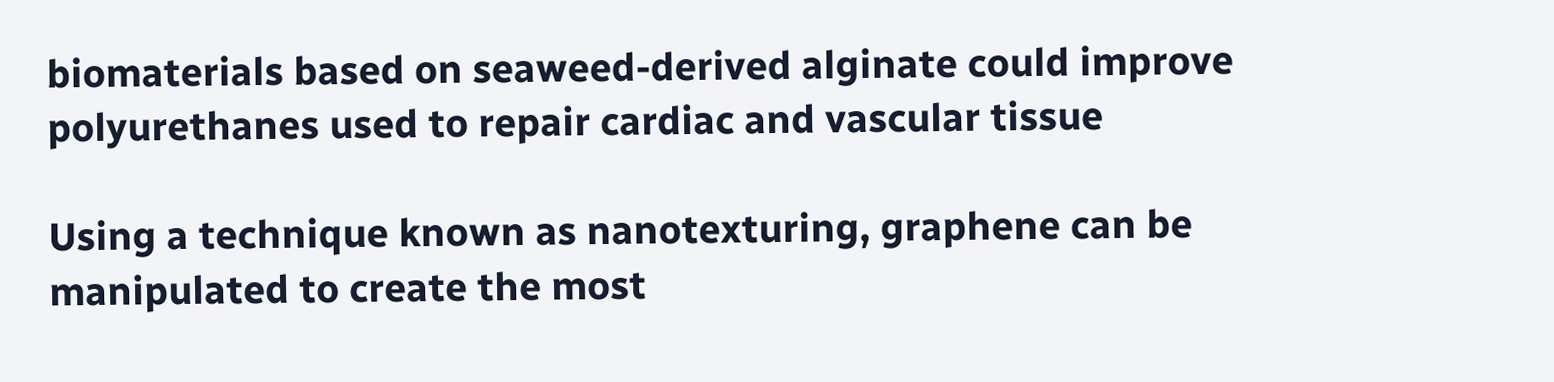biomaterials based on seaweed-derived alginate could improve polyurethanes used to repair cardiac and vascular tissue

Using a technique known as nanotexturing, graphene can be manipulated to create the most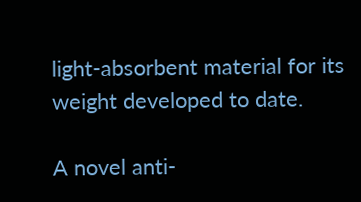light-absorbent material for its weight developed to date.

A novel anti-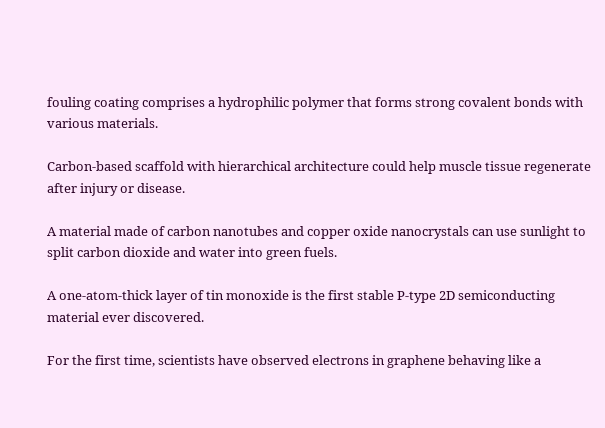fouling coating comprises a hydrophilic polymer that forms strong covalent bonds with various materials.

Carbon-based scaffold with hierarchical architecture could help muscle tissue regenerate after injury or disease.

A material made of carbon nanotubes and copper oxide nanocrystals can use sunlight to split carbon dioxide and water into green fuels.

A one-atom-thick layer of tin monoxide is the first stable P-type 2D semiconducting material ever discovered.

For the first time, scientists have observed electrons in graphene behaving like a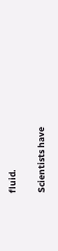fluid.

Scientists have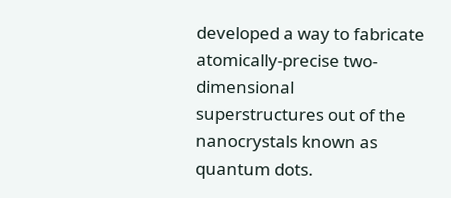developed a way to fabricate atomically-precise two-dimensional superstructures out of the nanocrystals known as quantum dots.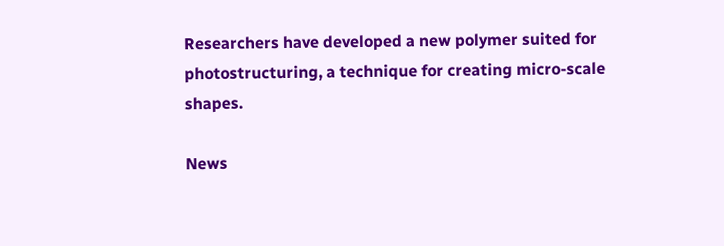Researchers have developed a new polymer suited for photostructuring, a technique for creating micro-scale shapes.

News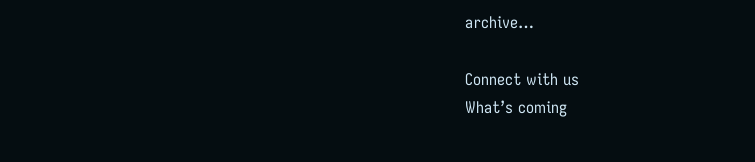archive…

Connect with us
What’s coming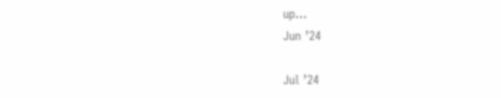up…
Jun ’24

Jul ’24